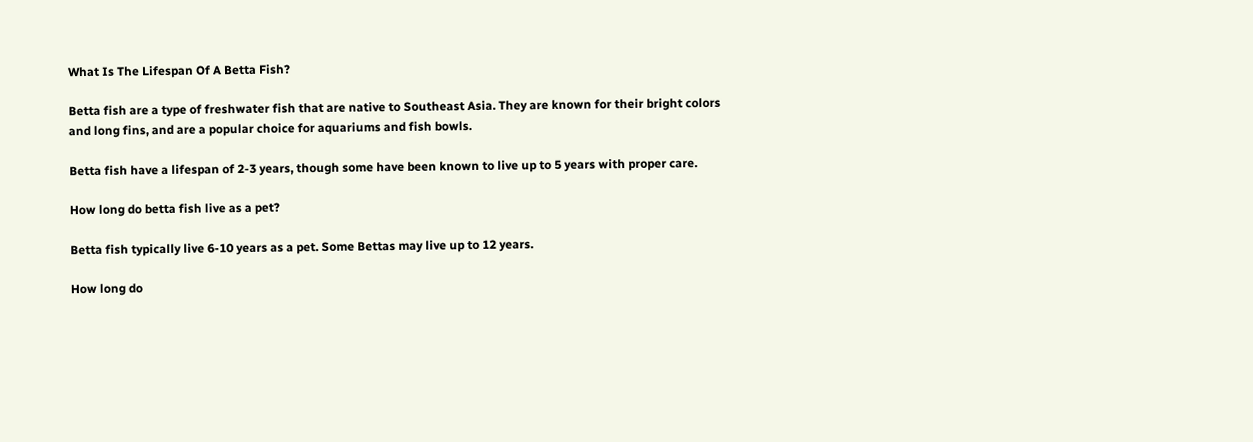What Is The Lifespan Of A Betta Fish?

Betta fish are a type of freshwater fish that are native to Southeast Asia. They are known for their bright colors and long fins, and are a popular choice for aquariums and fish bowls.

Betta fish have a lifespan of 2-3 years, though some have been known to live up to 5 years with proper care.

How long do betta fish live as a pet?

Betta fish typically live 6-10 years as a pet. Some Bettas may live up to 12 years.

How long do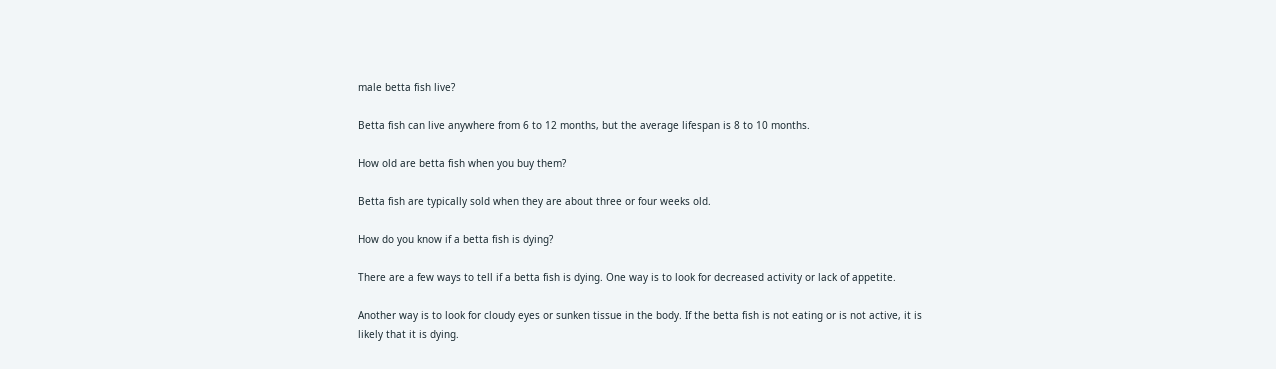male betta fish live?

Betta fish can live anywhere from 6 to 12 months, but the average lifespan is 8 to 10 months.

How old are betta fish when you buy them?

Betta fish are typically sold when they are about three or four weeks old.

How do you know if a betta fish is dying?

There are a few ways to tell if a betta fish is dying. One way is to look for decreased activity or lack of appetite.

Another way is to look for cloudy eyes or sunken tissue in the body. If the betta fish is not eating or is not active, it is likely that it is dying.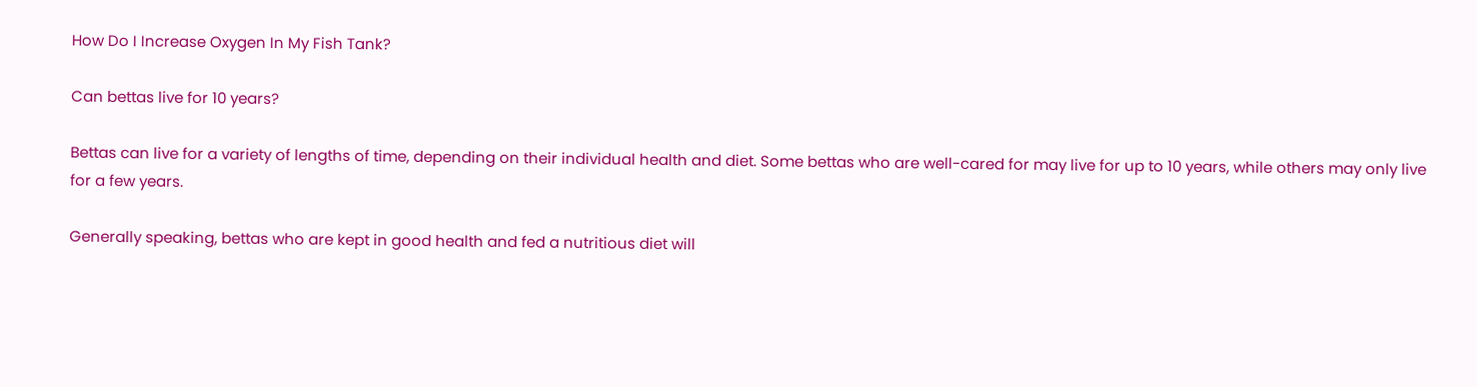How Do I Increase Oxygen In My Fish Tank?

Can bettas live for 10 years?

Bettas can live for a variety of lengths of time, depending on their individual health and diet. Some bettas who are well-cared for may live for up to 10 years, while others may only live for a few years.

Generally speaking, bettas who are kept in good health and fed a nutritious diet will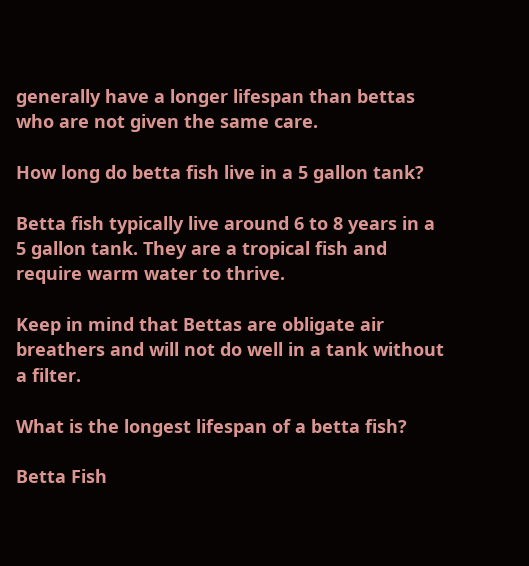generally have a longer lifespan than bettas who are not given the same care.

How long do betta fish live in a 5 gallon tank?

Betta fish typically live around 6 to 8 years in a 5 gallon tank. They are a tropical fish and require warm water to thrive.

Keep in mind that Bettas are obligate air breathers and will not do well in a tank without a filter.

What is the longest lifespan of a betta fish?

Betta Fish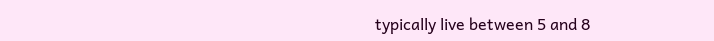typically live between 5 and 8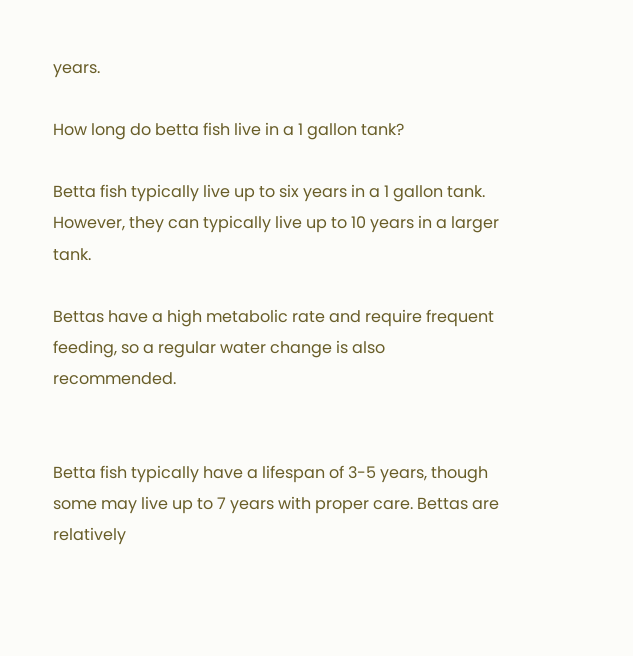years.

How long do betta fish live in a 1 gallon tank?

Betta fish typically live up to six years in a 1 gallon tank. However, they can typically live up to 10 years in a larger tank.

Bettas have a high metabolic rate and require frequent feeding, so a regular water change is also recommended.


Betta fish typically have a lifespan of 3-5 years, though some may live up to 7 years with proper care. Bettas are relatively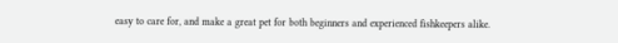easy to care for, and make a great pet for both beginners and experienced fishkeepers alike.